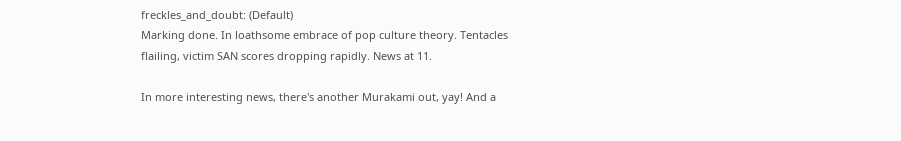freckles_and_doubt: (Default)
Marking done. In loathsome embrace of pop culture theory. Tentacles flailing, victim SAN scores dropping rapidly. News at 11.

In more interesting news, there's another Murakami out, yay! And a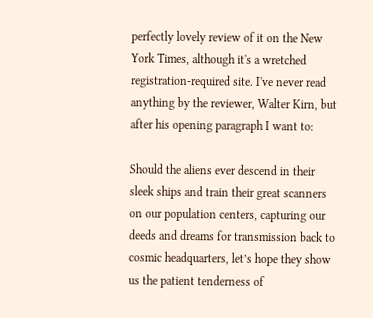perfectly lovely review of it on the New York Times, although it's a wretched registration-required site. I've never read anything by the reviewer, Walter Kirn, but after his opening paragraph I want to:

Should the aliens ever descend in their sleek ships and train their great scanners on our population centers, capturing our deeds and dreams for transmission back to cosmic headquarters, let’s hope they show us the patient tenderness of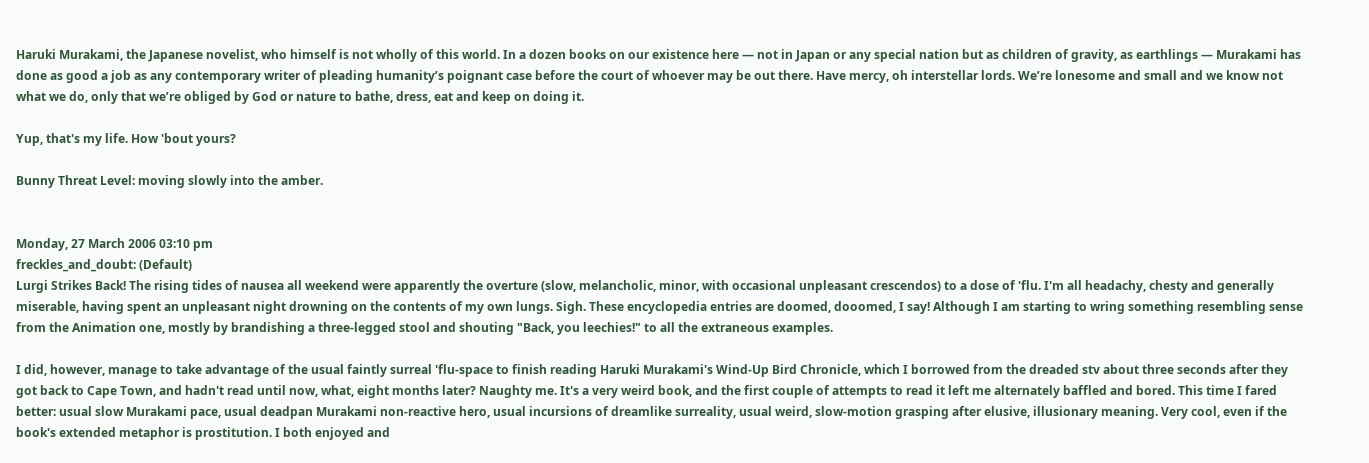Haruki Murakami, the Japanese novelist, who himself is not wholly of this world. In a dozen books on our existence here — not in Japan or any special nation but as children of gravity, as earthlings — Murakami has done as good a job as any contemporary writer of pleading humanity’s poignant case before the court of whoever may be out there. Have mercy, oh interstellar lords. We’re lonesome and small and we know not what we do, only that we’re obliged by God or nature to bathe, dress, eat and keep on doing it.

Yup, that's my life. How 'bout yours?

Bunny Threat Level: moving slowly into the amber.


Monday, 27 March 2006 03:10 pm
freckles_and_doubt: (Default)
Lurgi Strikes Back! The rising tides of nausea all weekend were apparently the overture (slow, melancholic, minor, with occasional unpleasant crescendos) to a dose of 'flu. I'm all headachy, chesty and generally miserable, having spent an unpleasant night drowning on the contents of my own lungs. Sigh. These encyclopedia entries are doomed, dooomed, I say! Although I am starting to wring something resembling sense from the Animation one, mostly by brandishing a three-legged stool and shouting "Back, you leechies!" to all the extraneous examples.

I did, however, manage to take advantage of the usual faintly surreal 'flu-space to finish reading Haruki Murakami's Wind-Up Bird Chronicle, which I borrowed from the dreaded stv about three seconds after they got back to Cape Town, and hadn't read until now, what, eight months later? Naughty me. It's a very weird book, and the first couple of attempts to read it left me alternately baffled and bored. This time I fared better: usual slow Murakami pace, usual deadpan Murakami non-reactive hero, usual incursions of dreamlike surreality, usual weird, slow-motion grasping after elusive, illusionary meaning. Very cool, even if the book's extended metaphor is prostitution. I both enjoyed and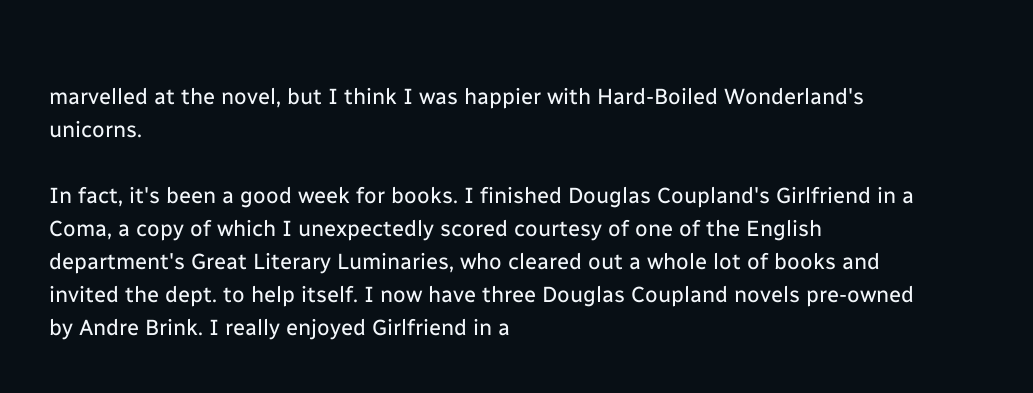marvelled at the novel, but I think I was happier with Hard-Boiled Wonderland's unicorns.

In fact, it's been a good week for books. I finished Douglas Coupland's Girlfriend in a Coma, a copy of which I unexpectedly scored courtesy of one of the English department's Great Literary Luminaries, who cleared out a whole lot of books and invited the dept. to help itself. I now have three Douglas Coupland novels pre-owned by Andre Brink. I really enjoyed Girlfriend in a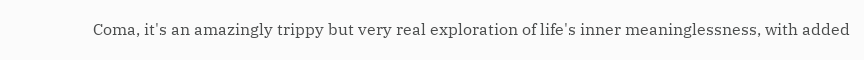Coma, it's an amazingly trippy but very real exploration of life's inner meaninglessness, with added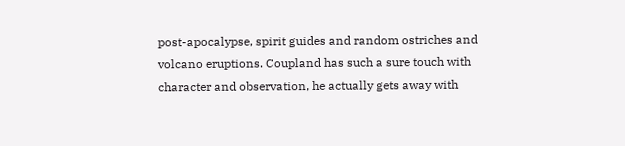post-apocalypse, spirit guides and random ostriches and volcano eruptions. Coupland has such a sure touch with character and observation, he actually gets away with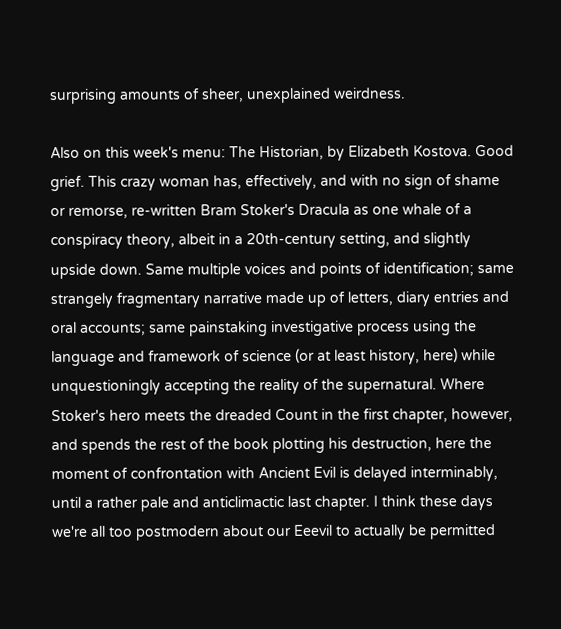surprising amounts of sheer, unexplained weirdness.

Also on this week's menu: The Historian, by Elizabeth Kostova. Good grief. This crazy woman has, effectively, and with no sign of shame or remorse, re-written Bram Stoker's Dracula as one whale of a conspiracy theory, albeit in a 20th-century setting, and slightly upside down. Same multiple voices and points of identification; same strangely fragmentary narrative made up of letters, diary entries and oral accounts; same painstaking investigative process using the language and framework of science (or at least history, here) while unquestioningly accepting the reality of the supernatural. Where Stoker's hero meets the dreaded Count in the first chapter, however, and spends the rest of the book plotting his destruction, here the moment of confrontation with Ancient Evil is delayed interminably, until a rather pale and anticlimactic last chapter. I think these days we're all too postmodern about our Eeevil to actually be permitted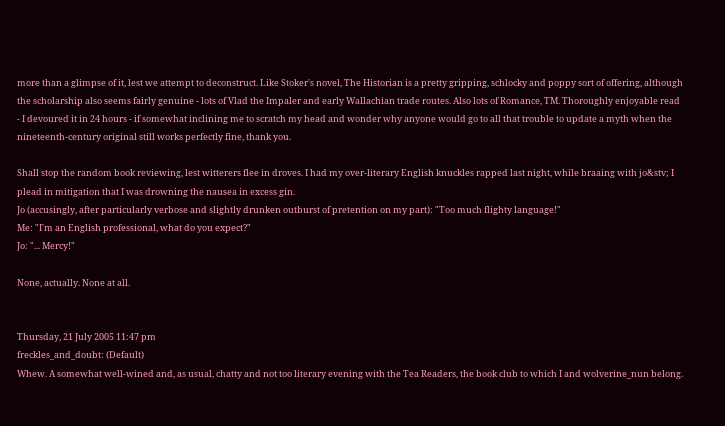more than a glimpse of it, lest we attempt to deconstruct. Like Stoker's novel, The Historian is a pretty gripping, schlocky and poppy sort of offering, although the scholarship also seems fairly genuine - lots of Vlad the Impaler and early Wallachian trade routes. Also lots of Romance, TM. Thoroughly enjoyable read - I devoured it in 24 hours - if somewhat inclining me to scratch my head and wonder why anyone would go to all that trouble to update a myth when the nineteenth-century original still works perfectly fine, thank you.

Shall stop the random book reviewing, lest witterers flee in droves. I had my over-literary English knuckles rapped last night, while braaing with jo&stv; I plead in mitigation that I was drowning the nausea in excess gin.
Jo (accusingly, after particularly verbose and slightly drunken outburst of pretention on my part): "Too much flighty language!"
Me: "I'm an English professional, what do you expect?"
Jo: "... Mercy!"

None, actually. None at all.


Thursday, 21 July 2005 11:47 pm
freckles_and_doubt: (Default)
Whew. A somewhat well-wined and, as usual, chatty and not too literary evening with the Tea Readers, the book club to which I and wolverine_nun belong.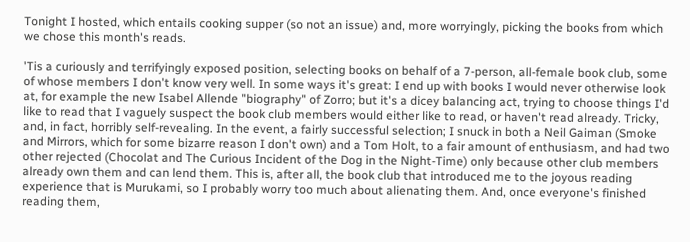Tonight I hosted, which entails cooking supper (so not an issue) and, more worryingly, picking the books from which we chose this month's reads.

'Tis a curiously and terrifyingly exposed position, selecting books on behalf of a 7-person, all-female book club, some of whose members I don't know very well. In some ways it's great: I end up with books I would never otherwise look at, for example the new Isabel Allende "biography" of Zorro; but it's a dicey balancing act, trying to choose things I'd like to read that I vaguely suspect the book club members would either like to read, or haven't read already. Tricky, and, in fact, horribly self-revealing. In the event, a fairly successful selection; I snuck in both a Neil Gaiman (Smoke and Mirrors, which for some bizarre reason I don't own) and a Tom Holt, to a fair amount of enthusiasm, and had two other rejected (Chocolat and The Curious Incident of the Dog in the Night-Time) only because other club members already own them and can lend them. This is, after all, the book club that introduced me to the joyous reading experience that is Murukami, so I probably worry too much about alienating them. And, once everyone's finished reading them,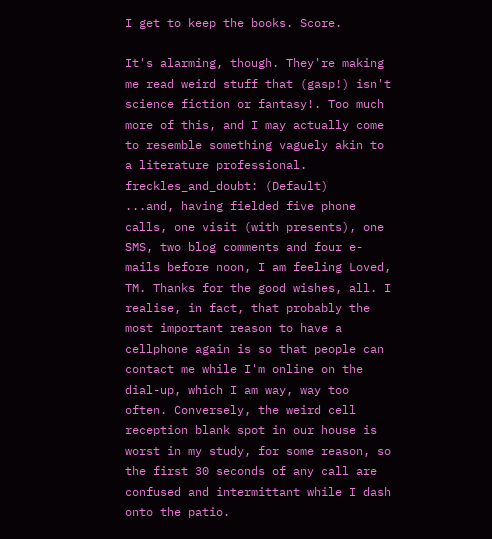I get to keep the books. Score.

It's alarming, though. They're making me read weird stuff that (gasp!) isn't science fiction or fantasy!. Too much more of this, and I may actually come to resemble something vaguely akin to a literature professional.
freckles_and_doubt: (Default)
...and, having fielded five phone calls, one visit (with presents), one SMS, two blog comments and four e-mails before noon, I am feeling Loved, TM. Thanks for the good wishes, all. I realise, in fact, that probably the most important reason to have a cellphone again is so that people can contact me while I'm online on the dial-up, which I am way, way too often. Conversely, the weird cell reception blank spot in our house is worst in my study, for some reason, so the first 30 seconds of any call are confused and intermittant while I dash onto the patio.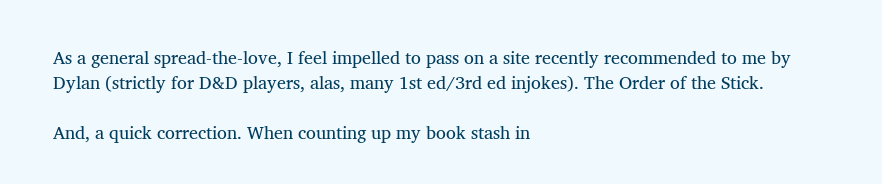As a general spread-the-love, I feel impelled to pass on a site recently recommended to me by Dylan (strictly for D&D players, alas, many 1st ed/3rd ed injokes). The Order of the Stick.

And, a quick correction. When counting up my book stash in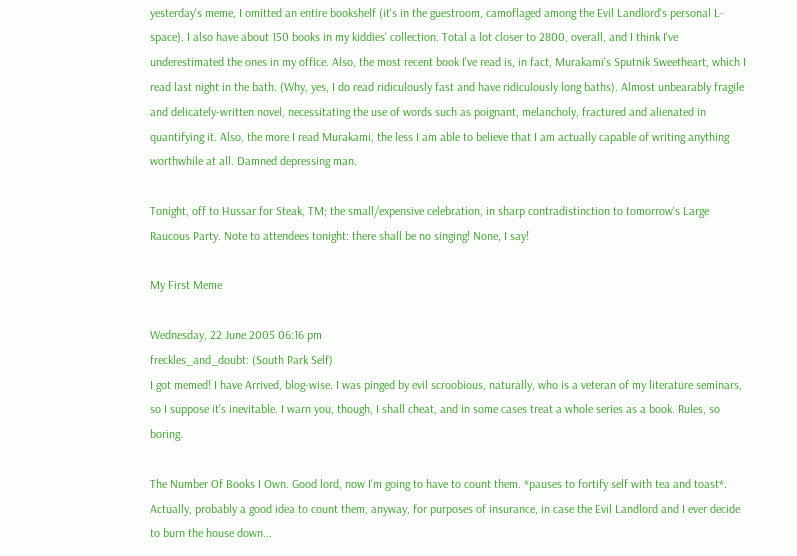yesterday's meme, I omitted an entire bookshelf (it's in the guestroom, camoflaged among the Evil Landlord's personal L-space). I also have about 150 books in my kiddies' collection. Total a lot closer to 2800, overall, and I think I've underestimated the ones in my office. Also, the most recent book I've read is, in fact, Murakami's Sputnik Sweetheart, which I read last night in the bath. (Why, yes, I do read ridiculously fast and have ridiculously long baths). Almost unbearably fragile and delicately-written novel, necessitating the use of words such as poignant, melancholy, fractured and alienated in quantifying it. Also, the more I read Murakami, the less I am able to believe that I am actually capable of writing anything worthwhile at all. Damned depressing man.

Tonight, off to Hussar for Steak, TM; the small/expensive celebration, in sharp contradistinction to tomorrow's Large Raucous Party. Note to attendees tonight: there shall be no singing! None, I say!

My First Meme

Wednesday, 22 June 2005 06:16 pm
freckles_and_doubt: (South Park Self)
I got memed! I have Arrived, blog-wise. I was pinged by evil scroobious, naturally, who is a veteran of my literature seminars, so I suppose it's inevitable. I warn you, though, I shall cheat, and in some cases treat a whole series as a book. Rules, so boring.

The Number Of Books I Own. Good lord, now I'm going to have to count them. *pauses to fortify self with tea and toast*. Actually, probably a good idea to count them, anyway, for purposes of insurance, in case the Evil Landlord and I ever decide to burn the house down...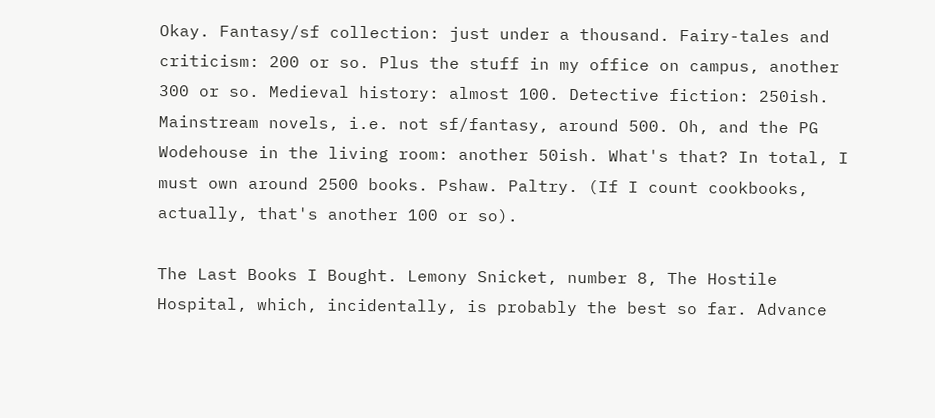Okay. Fantasy/sf collection: just under a thousand. Fairy-tales and criticism: 200 or so. Plus the stuff in my office on campus, another 300 or so. Medieval history: almost 100. Detective fiction: 250ish. Mainstream novels, i.e. not sf/fantasy, around 500. Oh, and the PG Wodehouse in the living room: another 50ish. What's that? In total, I must own around 2500 books. Pshaw. Paltry. (If I count cookbooks, actually, that's another 100 or so).

The Last Books I Bought. Lemony Snicket, number 8, The Hostile Hospital, which, incidentally, is probably the best so far. Advance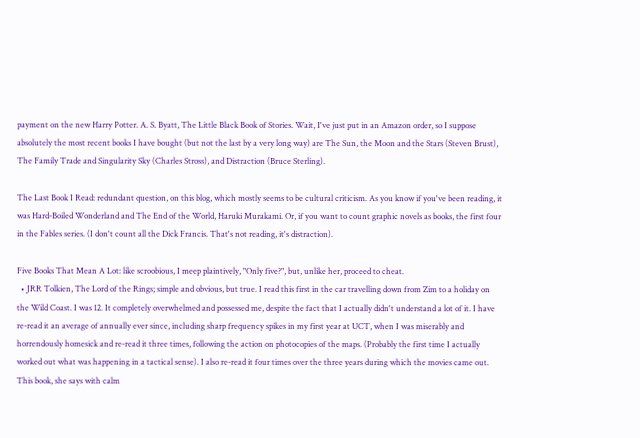payment on the new Harry Potter. A. S. Byatt, The Little Black Book of Stories. Wait, I've just put in an Amazon order, so I suppose absolutely the most recent books I have bought (but not the last by a very long way) are The Sun, the Moon and the Stars (Steven Brust), The Family Trade and Singularity Sky (Charles Stross), and Distraction (Bruce Sterling).

The Last Book I Read: redundant question, on this blog, which mostly seems to be cultural criticism. As you know if you've been reading, it was Hard-Boiled Wonderland and The End of the World, Haruki Murakami. Or, if you want to count graphic novels as books, the first four in the Fables series. (I don't count all the Dick Francis. That's not reading, it's distraction).

Five Books That Mean A Lot: like scroobious, I meep plaintively, "Only five?", but, unlike her, proceed to cheat.
  • JRR Tolkien, The Lord of the Rings; simple and obvious, but true. I read this first in the car travelling down from Zim to a holiday on the Wild Coast. I was 12. It completely overwhelmed and possessed me, despite the fact that I actually didn't understand a lot of it. I have re-read it an average of annually ever since, including sharp frequency spikes in my first year at UCT, when I was miserably and horrendously homesick and re-read it three times, following the action on photocopies of the maps. (Probably the first time I actually worked out what was happening in a tactical sense). I also re-read it four times over the three years during which the movies came out. This book, she says with calm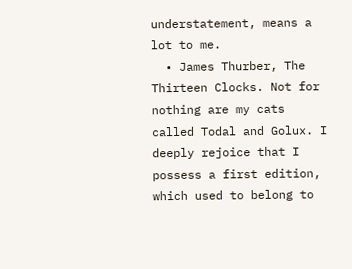understatement, means a lot to me.
  • James Thurber, The Thirteen Clocks. Not for nothing are my cats called Todal and Golux. I deeply rejoice that I possess a first edition, which used to belong to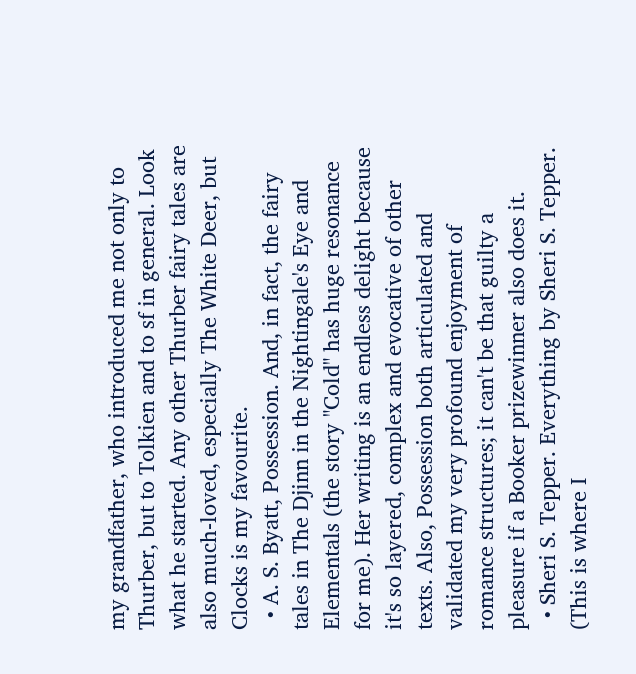my grandfather, who introduced me not only to Thurber, but to Tolkien and to sf in general. Look what he started. Any other Thurber fairy tales are also much-loved, especially The White Deer, but Clocks is my favourite.
  • A. S. Byatt, Possession. And, in fact, the fairy tales in The Djinn in the Nightingale's Eye and Elementals (the story "Cold" has huge resonance for me). Her writing is an endless delight because it's so layered, complex and evocative of other texts. Also, Possession both articulated and validated my very profound enjoyment of romance structures; it can't be that guilty a pleasure if a Booker prizewinner also does it.
  • Sheri S. Tepper. Everything by Sheri S. Tepper. (This is where I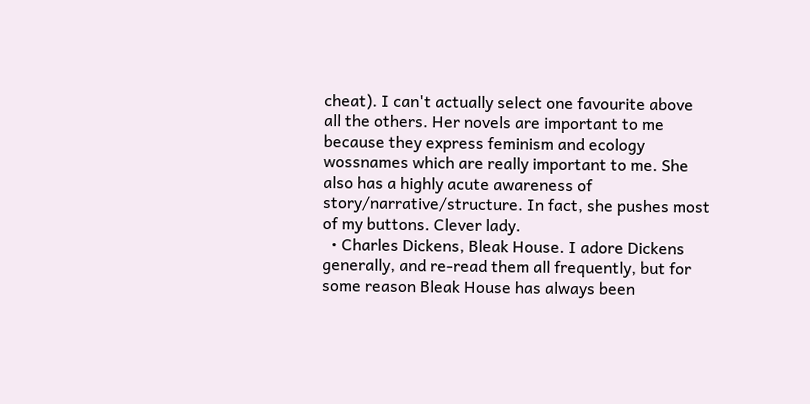cheat). I can't actually select one favourite above all the others. Her novels are important to me because they express feminism and ecology wossnames which are really important to me. She also has a highly acute awareness of story/narrative/structure. In fact, she pushes most of my buttons. Clever lady.
  • Charles Dickens, Bleak House. I adore Dickens generally, and re-read them all frequently, but for some reason Bleak House has always been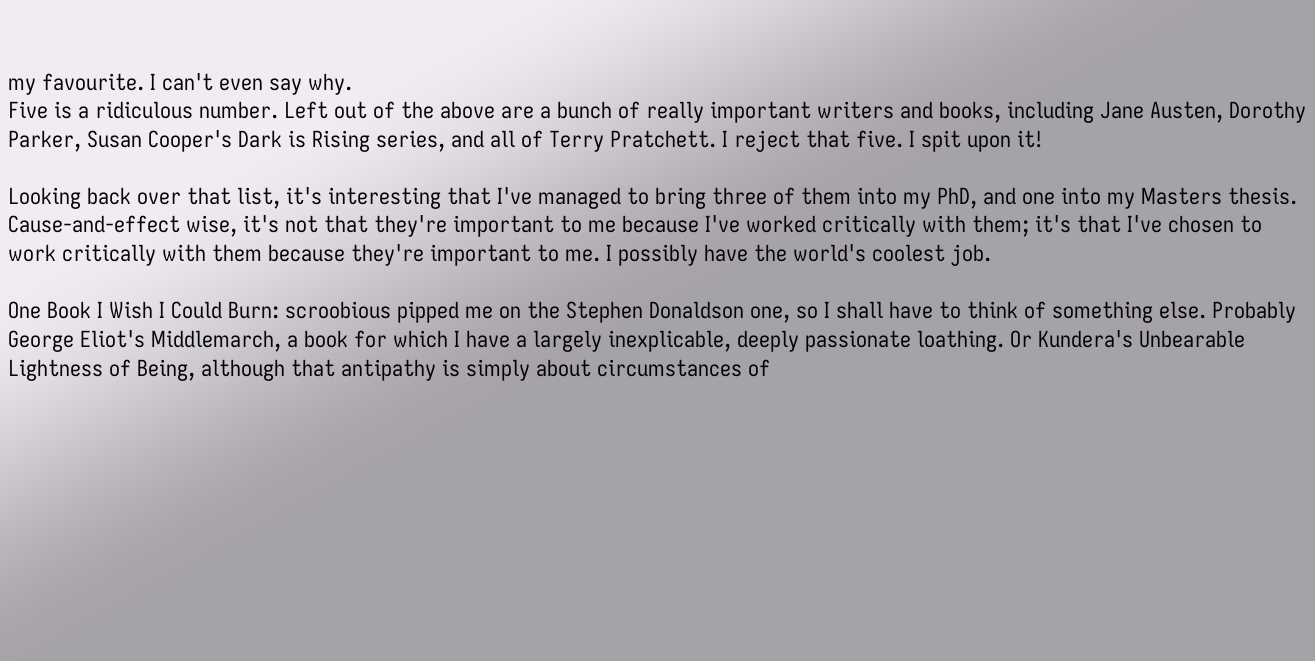my favourite. I can't even say why.
Five is a ridiculous number. Left out of the above are a bunch of really important writers and books, including Jane Austen, Dorothy Parker, Susan Cooper's Dark is Rising series, and all of Terry Pratchett. I reject that five. I spit upon it!

Looking back over that list, it's interesting that I've managed to bring three of them into my PhD, and one into my Masters thesis. Cause-and-effect wise, it's not that they're important to me because I've worked critically with them; it's that I've chosen to work critically with them because they're important to me. I possibly have the world's coolest job.

One Book I Wish I Could Burn: scroobious pipped me on the Stephen Donaldson one, so I shall have to think of something else. Probably George Eliot's Middlemarch, a book for which I have a largely inexplicable, deeply passionate loathing. Or Kundera's Unbearable Lightness of Being, although that antipathy is simply about circumstances of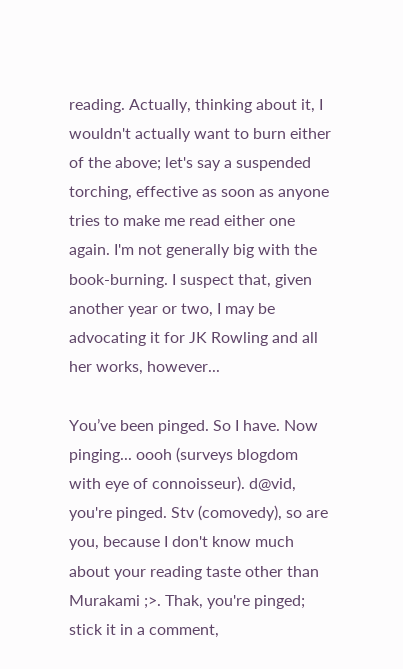reading. Actually, thinking about it, I wouldn't actually want to burn either of the above; let's say a suspended torching, effective as soon as anyone tries to make me read either one again. I'm not generally big with the book-burning. I suspect that, given another year or two, I may be advocating it for JK Rowling and all her works, however...

You’ve been pinged. So I have. Now pinging... oooh (surveys blogdom with eye of connoisseur). d@vid, you're pinged. Stv (comovedy), so are you, because I don't know much about your reading taste other than Murakami ;>. Thak, you're pinged; stick it in a comment,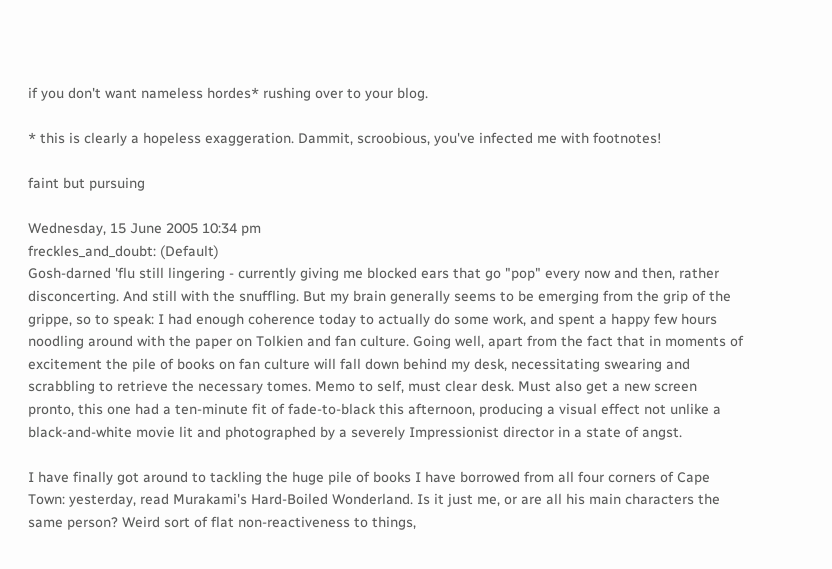if you don't want nameless hordes* rushing over to your blog.

* this is clearly a hopeless exaggeration. Dammit, scroobious, you've infected me with footnotes!

faint but pursuing

Wednesday, 15 June 2005 10:34 pm
freckles_and_doubt: (Default)
Gosh-darned 'flu still lingering - currently giving me blocked ears that go "pop" every now and then, rather disconcerting. And still with the snuffling. But my brain generally seems to be emerging from the grip of the grippe, so to speak: I had enough coherence today to actually do some work, and spent a happy few hours noodling around with the paper on Tolkien and fan culture. Going well, apart from the fact that in moments of excitement the pile of books on fan culture will fall down behind my desk, necessitating swearing and scrabbling to retrieve the necessary tomes. Memo to self, must clear desk. Must also get a new screen pronto, this one had a ten-minute fit of fade-to-black this afternoon, producing a visual effect not unlike a black-and-white movie lit and photographed by a severely Impressionist director in a state of angst.

I have finally got around to tackling the huge pile of books I have borrowed from all four corners of Cape Town: yesterday, read Murakami's Hard-Boiled Wonderland. Is it just me, or are all his main characters the same person? Weird sort of flat non-reactiveness to things,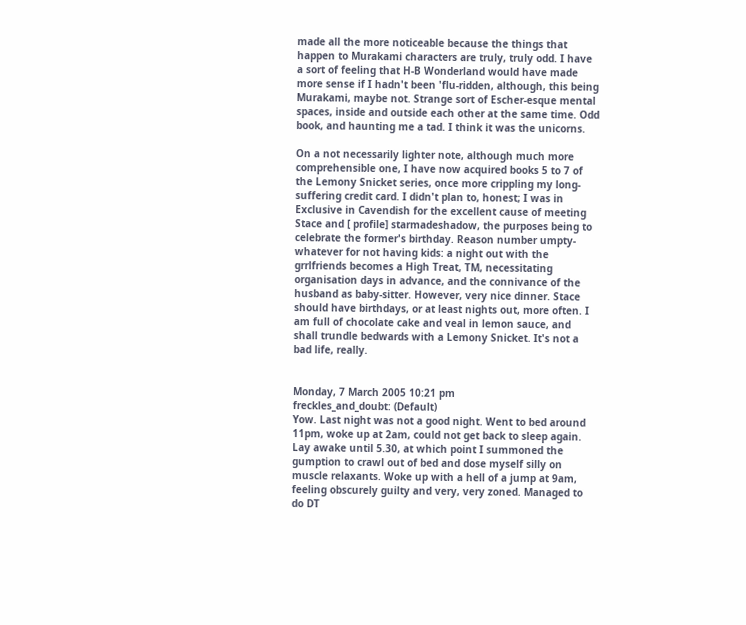made all the more noticeable because the things that happen to Murakami characters are truly, truly odd. I have a sort of feeling that H-B Wonderland would have made more sense if I hadn't been 'flu-ridden, although, this being Murakami, maybe not. Strange sort of Escher-esque mental spaces, inside and outside each other at the same time. Odd book, and haunting me a tad. I think it was the unicorns.

On a not necessarily lighter note, although much more comprehensible one, I have now acquired books 5 to 7 of the Lemony Snicket series, once more crippling my long-suffering credit card. I didn't plan to, honest; I was in Exclusive in Cavendish for the excellent cause of meeting Stace and [ profile] starmadeshadow, the purposes being to celebrate the former's birthday. Reason number umpty-whatever for not having kids: a night out with the grrlfriends becomes a High Treat, TM, necessitating organisation days in advance, and the connivance of the husband as baby-sitter. However, very nice dinner. Stace should have birthdays, or at least nights out, more often. I am full of chocolate cake and veal in lemon sauce, and shall trundle bedwards with a Lemony Snicket. It's not a bad life, really.


Monday, 7 March 2005 10:21 pm
freckles_and_doubt: (Default)
Yow. Last night was not a good night. Went to bed around 11pm, woke up at 2am, could not get back to sleep again. Lay awake until 5.30, at which point I summoned the gumption to crawl out of bed and dose myself silly on muscle relaxants. Woke up with a hell of a jump at 9am, feeling obscurely guilty and very, very zoned. Managed to do DT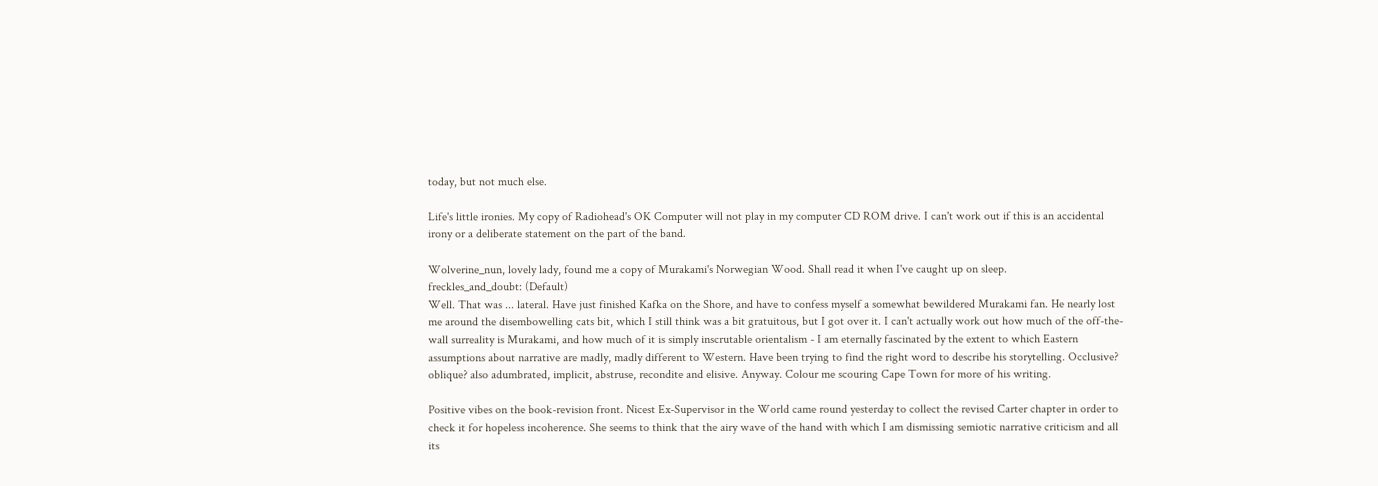today, but not much else.

Life's little ironies. My copy of Radiohead's OK Computer will not play in my computer CD ROM drive. I can't work out if this is an accidental irony or a deliberate statement on the part of the band.

Wolverine_nun, lovely lady, found me a copy of Murakami's Norwegian Wood. Shall read it when I've caught up on sleep.
freckles_and_doubt: (Default)
Well. That was ... lateral. Have just finished Kafka on the Shore, and have to confess myself a somewhat bewildered Murakami fan. He nearly lost me around the disembowelling cats bit, which I still think was a bit gratuitous, but I got over it. I can't actually work out how much of the off-the-wall surreality is Murakami, and how much of it is simply inscrutable orientalism - I am eternally fascinated by the extent to which Eastern assumptions about narrative are madly, madly different to Western. Have been trying to find the right word to describe his storytelling. Occlusive? oblique? also adumbrated, implicit, abstruse, recondite and elisive. Anyway. Colour me scouring Cape Town for more of his writing.

Positive vibes on the book-revision front. Nicest Ex-Supervisor in the World came round yesterday to collect the revised Carter chapter in order to check it for hopeless incoherence. She seems to think that the airy wave of the hand with which I am dismissing semiotic narrative criticism and all its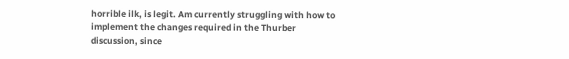horrible ilk, is legit. Am currently struggling with how to implement the changes required in the Thurber discussion, since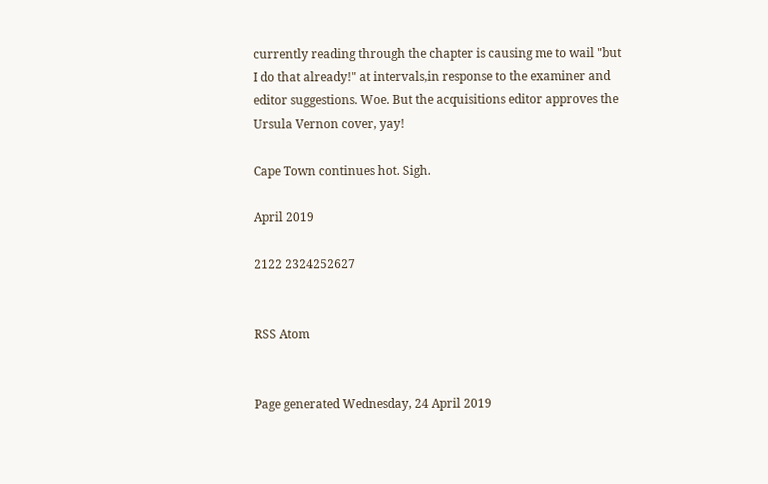currently reading through the chapter is causing me to wail "but I do that already!" at intervals,in response to the examiner and editor suggestions. Woe. But the acquisitions editor approves the Ursula Vernon cover, yay!

Cape Town continues hot. Sigh.

April 2019

2122 2324252627


RSS Atom


Page generated Wednesday, 24 April 2019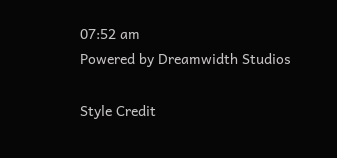07:52 am
Powered by Dreamwidth Studios

Style Credit